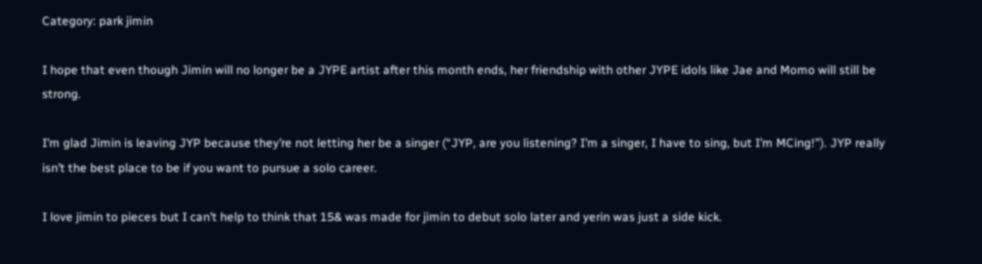Category: park jimin

I hope that even though Jimin will no longer be a JYPE artist after this month ends, her friendship with other JYPE idols like Jae and Momo will still be strong.

I’m glad Jimin is leaving JYP because they’re not letting her be a singer (“JYP, are you listening? I’m a singer, I have to sing, but I’m MCing!”). JYP really isn’t the best place to be if you want to pursue a solo career.

I love jimin to pieces but I can’t help to think that 15& was made for jimin to debut solo later and yerin was just a side kick.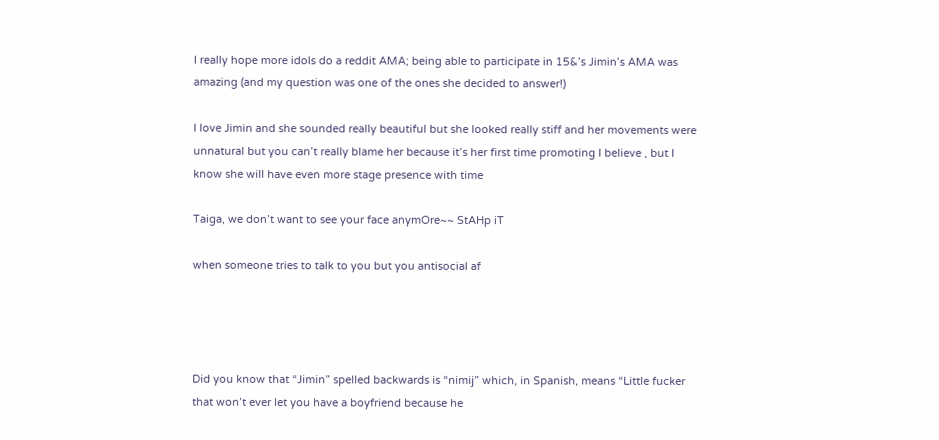I really hope more idols do a reddit AMA; being able to participate in 15&’s Jimin’s AMA was amazing (and my question was one of the ones she decided to answer!)

I love Jimin and she sounded really beautiful but she looked really stiff and her movements were unnatural but you can’t really blame her because it’s her first time promoting I believe , but I know she will have even more stage presence with time

Taiga, we don’t want to see your face anymOre~~ StAHp iT

when someone tries to talk to you but you antisocial af




Did you know that “Jimin” spelled backwards is “nimij” which, in Spanish, means “Little fucker that won’t ever let you have a boyfriend because he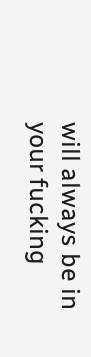will always be in your fucking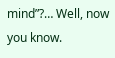mind”?… Well, now you know.